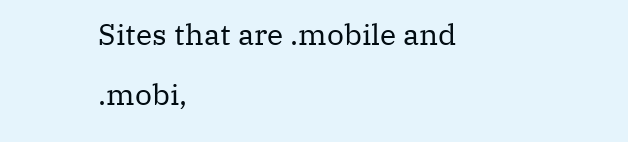Sites that are .mobile and .mobi,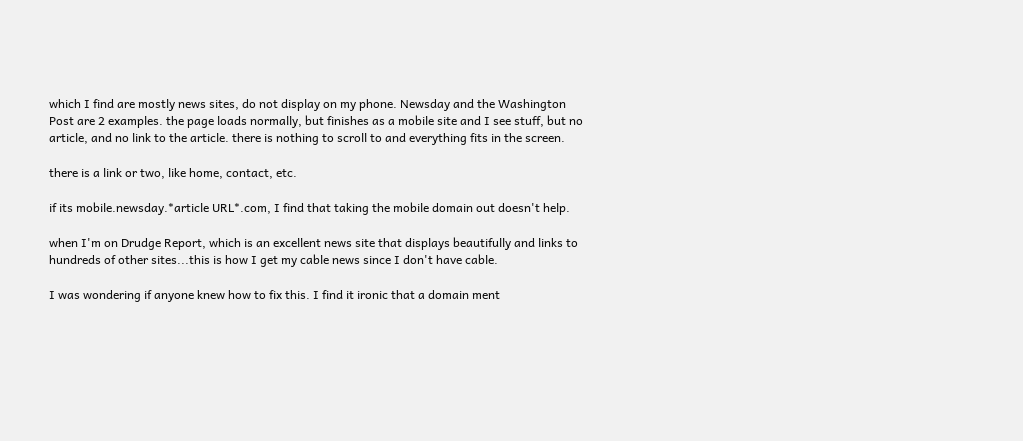which I find are mostly news sites, do not display on my phone. Newsday and the Washington Post are 2 examples. the page loads normally, but finishes as a mobile site and I see stuff, but no article, and no link to the article. there is nothing to scroll to and everything fits in the screen.

there is a link or two, like home, contact, etc.

if its mobile.newsday.*article URL*.com, I find that taking the mobile domain out doesn't help.

when I'm on Drudge Report, which is an excellent news site that displays beautifully and links to hundreds of other sites...this is how I get my cable news since I don't have cable.

I was wondering if anyone knew how to fix this. I find it ironic that a domain ment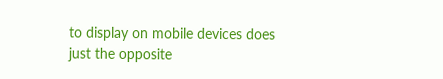to display on mobile devices does just the opposite